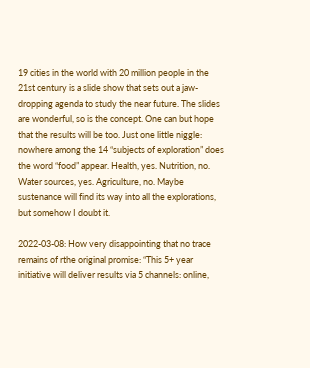19 cities in the world with 20 million people in the 21st century is a slide show that sets out a jaw-dropping agenda to study the near future. The slides are wonderful, so is the concept. One can but hope that the results will be too. Just one little niggle: nowhere among the 14 “subjects of exploration” does the word “food” appear. Health, yes. Nutrition, no. Water sources, yes. Agriculture, no. Maybe sustenance will find its way into all the explorations, but somehow I doubt it.

2022-03-08: How very disappointing that no trace remains of rthe original promise: “This 5+ year initiative will deliver results via 5 channels: online,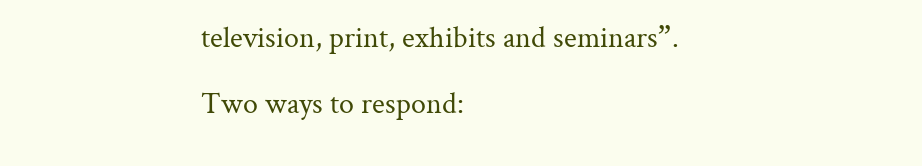television, print, exhibits and seminars”.

Two ways to respond: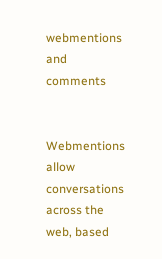webmentions and comments


Webmentions allow conversations across the web, based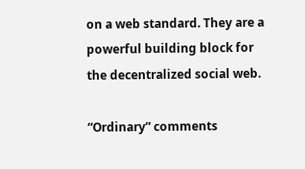on a web standard. They are a powerful building block for the decentralized social web.

“Ordinary” comments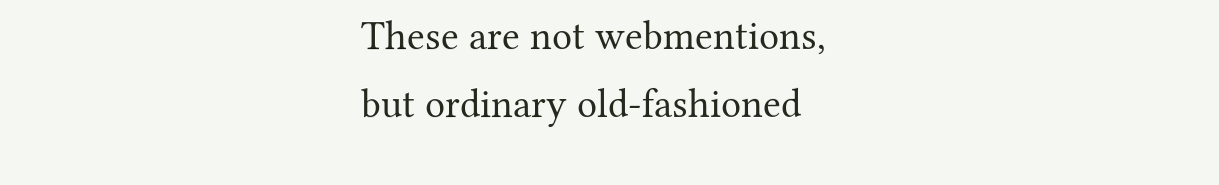These are not webmentions, but ordinary old-fashioned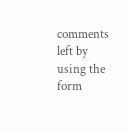comments left by using the form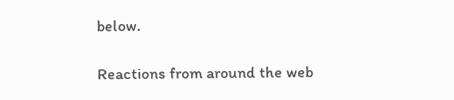below.

Reactions from around the web